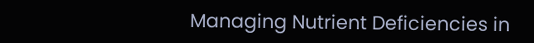Managing Nutrient Deficiencies in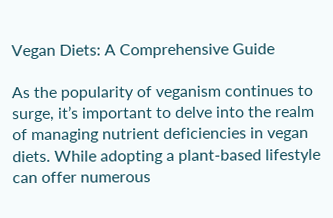Vegan Diets: A Comprehensive Guide

As the popularity of veganism continues to surge, it’s important to delve into the realm of managing nutrient deficiencies in vegan diets. While adopting a plant-based lifestyle can offer numerous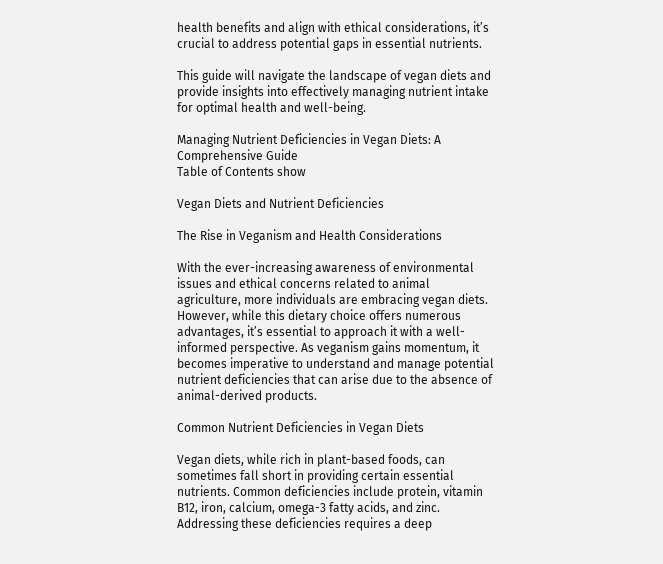health benefits and align with ethical considerations, it’s crucial to address potential gaps in essential nutrients.

This guide will navigate the landscape of vegan diets and provide insights into effectively managing nutrient intake for optimal health and well-being.

Managing Nutrient Deficiencies in Vegan Diets: A Comprehensive Guide
Table of Contents show

Vegan Diets and Nutrient Deficiencies

The Rise in Veganism and Health Considerations

With the ever-increasing awareness of environmental issues and ethical concerns related to animal agriculture, more individuals are embracing vegan diets. However, while this dietary choice offers numerous advantages, it’s essential to approach it with a well-informed perspective. As veganism gains momentum, it becomes imperative to understand and manage potential nutrient deficiencies that can arise due to the absence of animal-derived products.

Common Nutrient Deficiencies in Vegan Diets

Vegan diets, while rich in plant-based foods, can sometimes fall short in providing certain essential nutrients. Common deficiencies include protein, vitamin B12, iron, calcium, omega-3 fatty acids, and zinc. Addressing these deficiencies requires a deep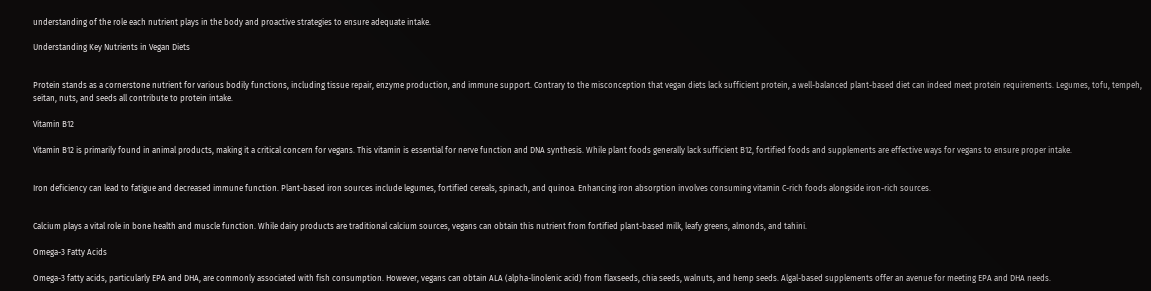understanding of the role each nutrient plays in the body and proactive strategies to ensure adequate intake.

Understanding Key Nutrients in Vegan Diets


Protein stands as a cornerstone nutrient for various bodily functions, including tissue repair, enzyme production, and immune support. Contrary to the misconception that vegan diets lack sufficient protein, a well-balanced plant-based diet can indeed meet protein requirements. Legumes, tofu, tempeh, seitan, nuts, and seeds all contribute to protein intake.

Vitamin B12

Vitamin B12 is primarily found in animal products, making it a critical concern for vegans. This vitamin is essential for nerve function and DNA synthesis. While plant foods generally lack sufficient B12, fortified foods and supplements are effective ways for vegans to ensure proper intake.


Iron deficiency can lead to fatigue and decreased immune function. Plant-based iron sources include legumes, fortified cereals, spinach, and quinoa. Enhancing iron absorption involves consuming vitamin C-rich foods alongside iron-rich sources.


Calcium plays a vital role in bone health and muscle function. While dairy products are traditional calcium sources, vegans can obtain this nutrient from fortified plant-based milk, leafy greens, almonds, and tahini.

Omega-3 Fatty Acids

Omega-3 fatty acids, particularly EPA and DHA, are commonly associated with fish consumption. However, vegans can obtain ALA (alpha-linolenic acid) from flaxseeds, chia seeds, walnuts, and hemp seeds. Algal-based supplements offer an avenue for meeting EPA and DHA needs.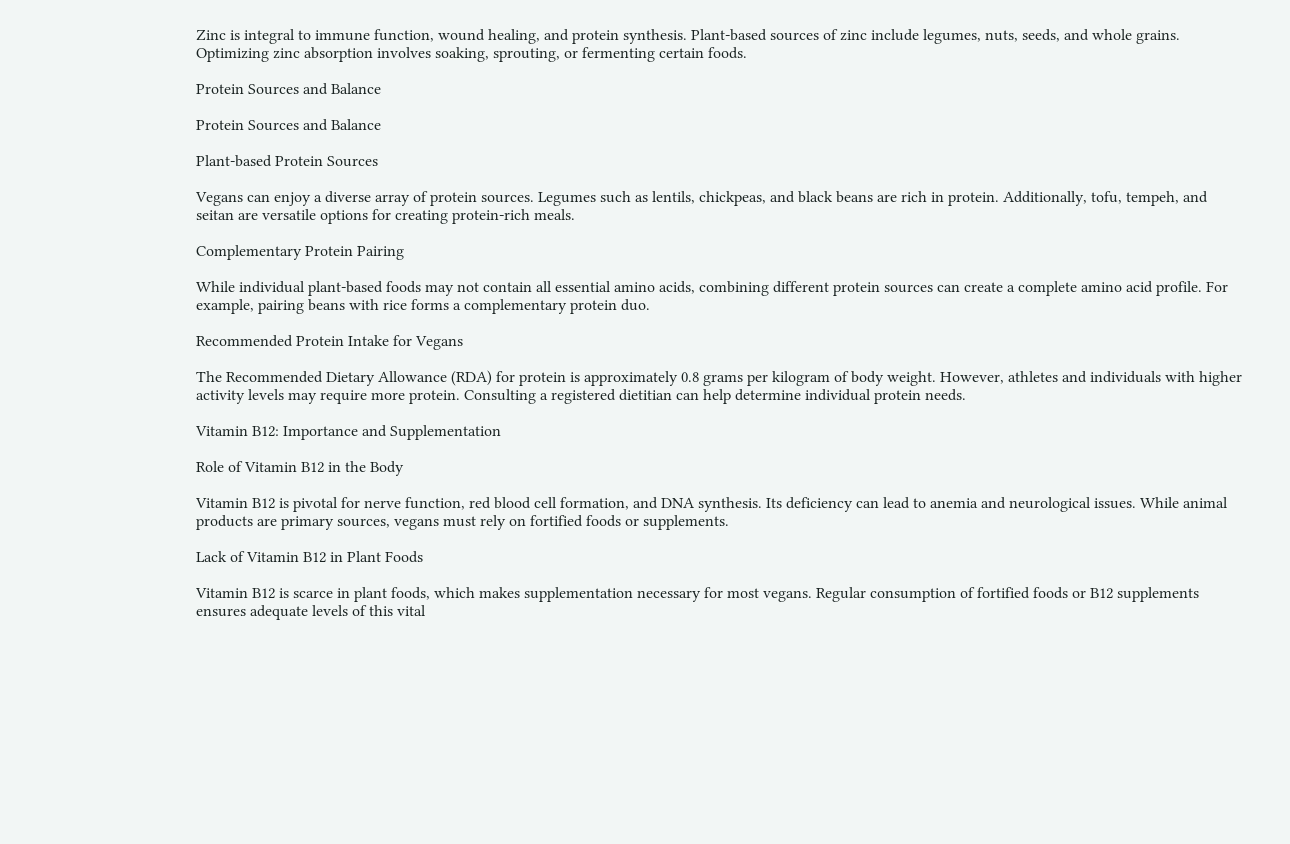Zinc is integral to immune function, wound healing, and protein synthesis. Plant-based sources of zinc include legumes, nuts, seeds, and whole grains. Optimizing zinc absorption involves soaking, sprouting, or fermenting certain foods.

Protein Sources and Balance

Protein Sources and Balance

Plant-based Protein Sources

Vegans can enjoy a diverse array of protein sources. Legumes such as lentils, chickpeas, and black beans are rich in protein. Additionally, tofu, tempeh, and seitan are versatile options for creating protein-rich meals.

Complementary Protein Pairing

While individual plant-based foods may not contain all essential amino acids, combining different protein sources can create a complete amino acid profile. For example, pairing beans with rice forms a complementary protein duo.

Recommended Protein Intake for Vegans

The Recommended Dietary Allowance (RDA) for protein is approximately 0.8 grams per kilogram of body weight. However, athletes and individuals with higher activity levels may require more protein. Consulting a registered dietitian can help determine individual protein needs.

Vitamin B12: Importance and Supplementation

Role of Vitamin B12 in the Body

Vitamin B12 is pivotal for nerve function, red blood cell formation, and DNA synthesis. Its deficiency can lead to anemia and neurological issues. While animal products are primary sources, vegans must rely on fortified foods or supplements.

Lack of Vitamin B12 in Plant Foods

Vitamin B12 is scarce in plant foods, which makes supplementation necessary for most vegans. Regular consumption of fortified foods or B12 supplements ensures adequate levels of this vital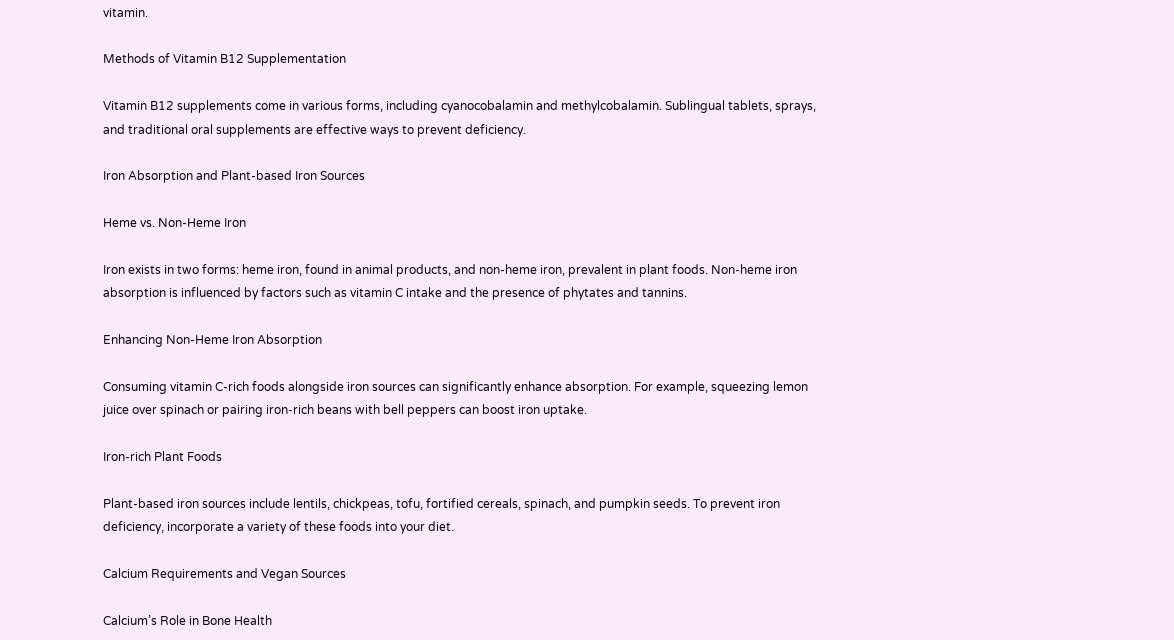vitamin.

Methods of Vitamin B12 Supplementation

Vitamin B12 supplements come in various forms, including cyanocobalamin and methylcobalamin. Sublingual tablets, sprays, and traditional oral supplements are effective ways to prevent deficiency.

Iron Absorption and Plant-based Iron Sources

Heme vs. Non-Heme Iron

Iron exists in two forms: heme iron, found in animal products, and non-heme iron, prevalent in plant foods. Non-heme iron absorption is influenced by factors such as vitamin C intake and the presence of phytates and tannins.

Enhancing Non-Heme Iron Absorption

Consuming vitamin C-rich foods alongside iron sources can significantly enhance absorption. For example, squeezing lemon juice over spinach or pairing iron-rich beans with bell peppers can boost iron uptake.

Iron-rich Plant Foods

Plant-based iron sources include lentils, chickpeas, tofu, fortified cereals, spinach, and pumpkin seeds. To prevent iron deficiency, incorporate a variety of these foods into your diet.

Calcium Requirements and Vegan Sources

Calcium’s Role in Bone Health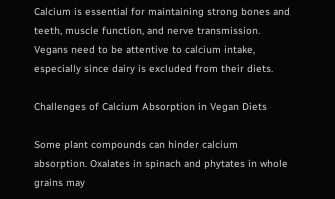Calcium is essential for maintaining strong bones and teeth, muscle function, and nerve transmission. Vegans need to be attentive to calcium intake, especially since dairy is excluded from their diets.

Challenges of Calcium Absorption in Vegan Diets

Some plant compounds can hinder calcium absorption. Oxalates in spinach and phytates in whole grains may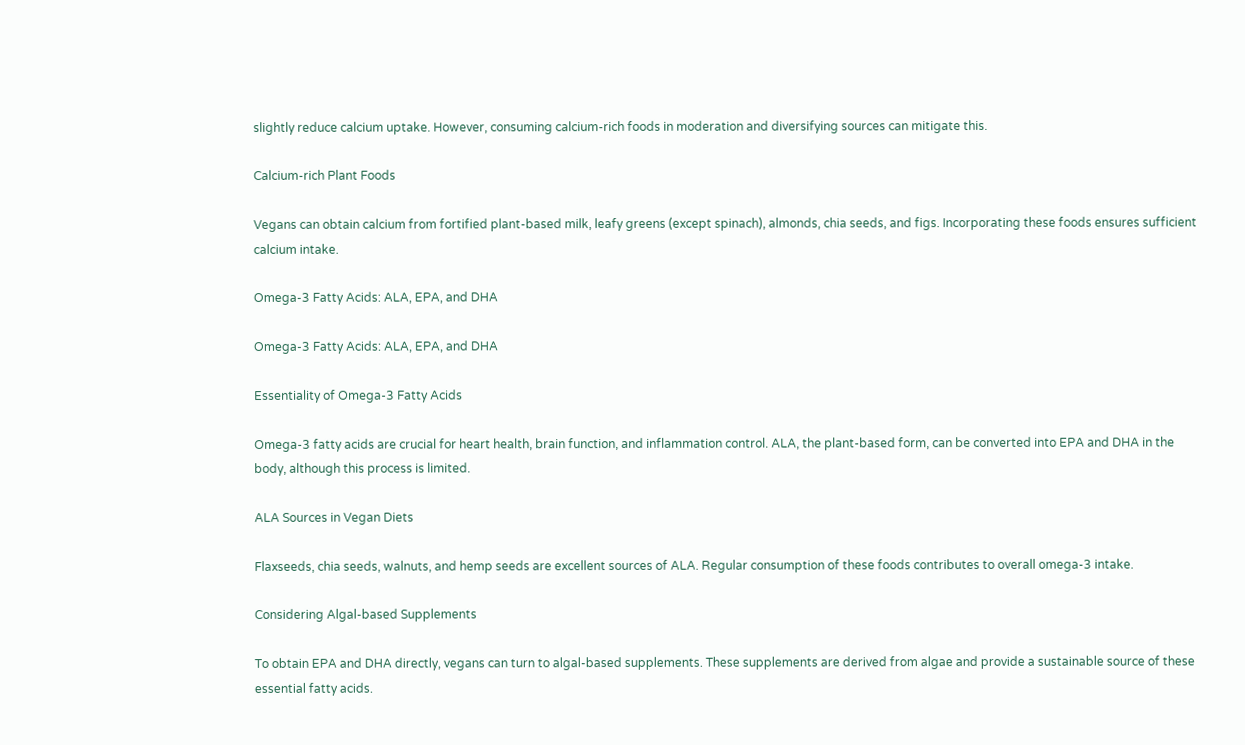slightly reduce calcium uptake. However, consuming calcium-rich foods in moderation and diversifying sources can mitigate this.

Calcium-rich Plant Foods

Vegans can obtain calcium from fortified plant-based milk, leafy greens (except spinach), almonds, chia seeds, and figs. Incorporating these foods ensures sufficient calcium intake.

Omega-3 Fatty Acids: ALA, EPA, and DHA

Omega-3 Fatty Acids: ALA, EPA, and DHA

Essentiality of Omega-3 Fatty Acids

Omega-3 fatty acids are crucial for heart health, brain function, and inflammation control. ALA, the plant-based form, can be converted into EPA and DHA in the body, although this process is limited.

ALA Sources in Vegan Diets

Flaxseeds, chia seeds, walnuts, and hemp seeds are excellent sources of ALA. Regular consumption of these foods contributes to overall omega-3 intake.

Considering Algal-based Supplements

To obtain EPA and DHA directly, vegans can turn to algal-based supplements. These supplements are derived from algae and provide a sustainable source of these essential fatty acids.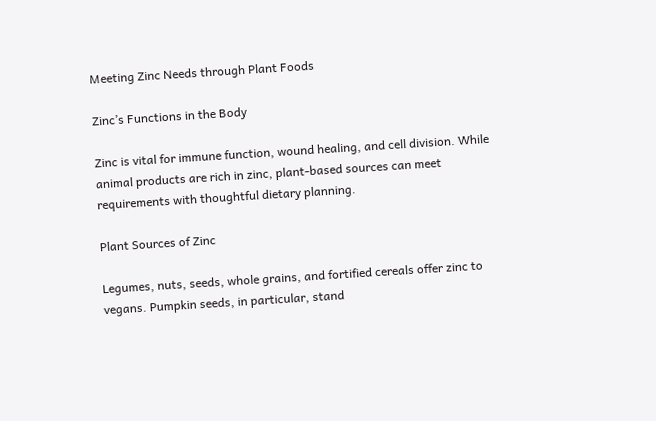Meeting Zinc Needs through Plant Foods

Zinc’s Functions in the Body

Zinc is vital for immune function, wound healing, and cell division. While animal products are rich in zinc, plant-based sources can meet requirements with thoughtful dietary planning.

Plant Sources of Zinc

Legumes, nuts, seeds, whole grains, and fortified cereals offer zinc to vegans. Pumpkin seeds, in particular, stand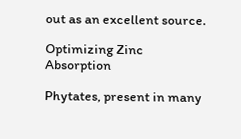out as an excellent source.

Optimizing Zinc Absorption

Phytates, present in many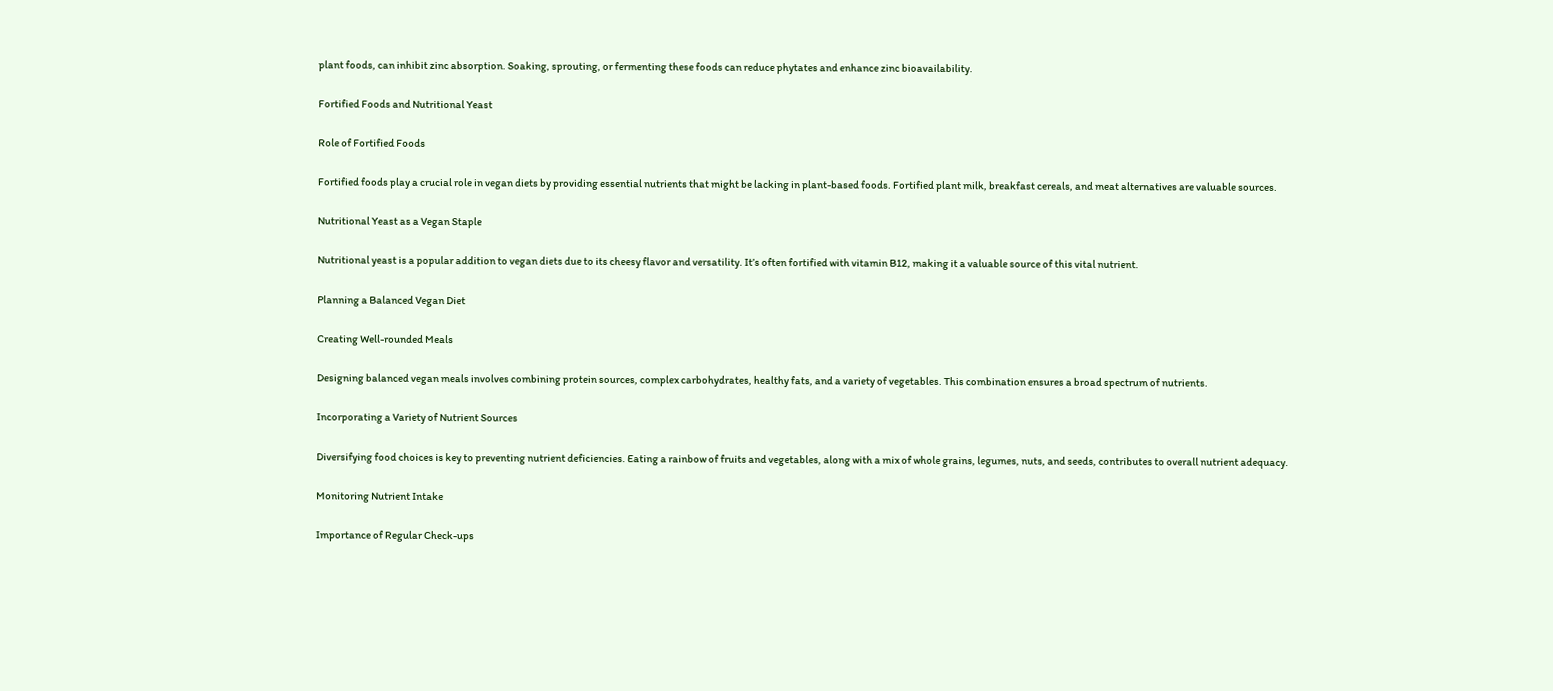plant foods, can inhibit zinc absorption. Soaking, sprouting, or fermenting these foods can reduce phytates and enhance zinc bioavailability.

Fortified Foods and Nutritional Yeast

Role of Fortified Foods

Fortified foods play a crucial role in vegan diets by providing essential nutrients that might be lacking in plant-based foods. Fortified plant milk, breakfast cereals, and meat alternatives are valuable sources.

Nutritional Yeast as a Vegan Staple

Nutritional yeast is a popular addition to vegan diets due to its cheesy flavor and versatility. It’s often fortified with vitamin B12, making it a valuable source of this vital nutrient.

Planning a Balanced Vegan Diet

Creating Well-rounded Meals

Designing balanced vegan meals involves combining protein sources, complex carbohydrates, healthy fats, and a variety of vegetables. This combination ensures a broad spectrum of nutrients.

Incorporating a Variety of Nutrient Sources

Diversifying food choices is key to preventing nutrient deficiencies. Eating a rainbow of fruits and vegetables, along with a mix of whole grains, legumes, nuts, and seeds, contributes to overall nutrient adequacy.

Monitoring Nutrient Intake

Importance of Regular Check-ups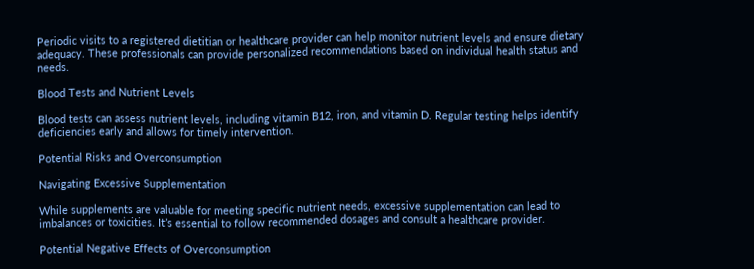Periodic visits to a registered dietitian or healthcare provider can help monitor nutrient levels and ensure dietary adequacy. These professionals can provide personalized recommendations based on individual health status and needs.

Blood Tests and Nutrient Levels

Blood tests can assess nutrient levels, including vitamin B12, iron, and vitamin D. Regular testing helps identify deficiencies early and allows for timely intervention.

Potential Risks and Overconsumption

Navigating Excessive Supplementation

While supplements are valuable for meeting specific nutrient needs, excessive supplementation can lead to imbalances or toxicities. It’s essential to follow recommended dosages and consult a healthcare provider.

Potential Negative Effects of Overconsumption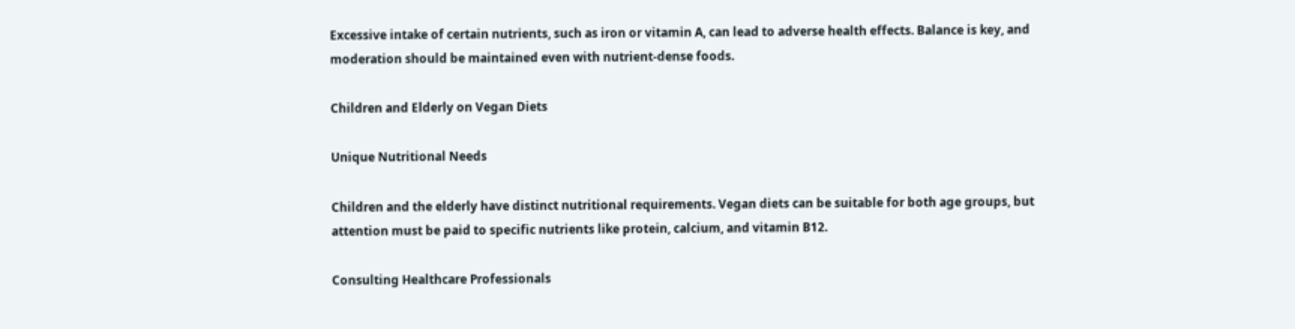Excessive intake of certain nutrients, such as iron or vitamin A, can lead to adverse health effects. Balance is key, and moderation should be maintained even with nutrient-dense foods.

Children and Elderly on Vegan Diets

Unique Nutritional Needs

Children and the elderly have distinct nutritional requirements. Vegan diets can be suitable for both age groups, but attention must be paid to specific nutrients like protein, calcium, and vitamin B12.

Consulting Healthcare Professionals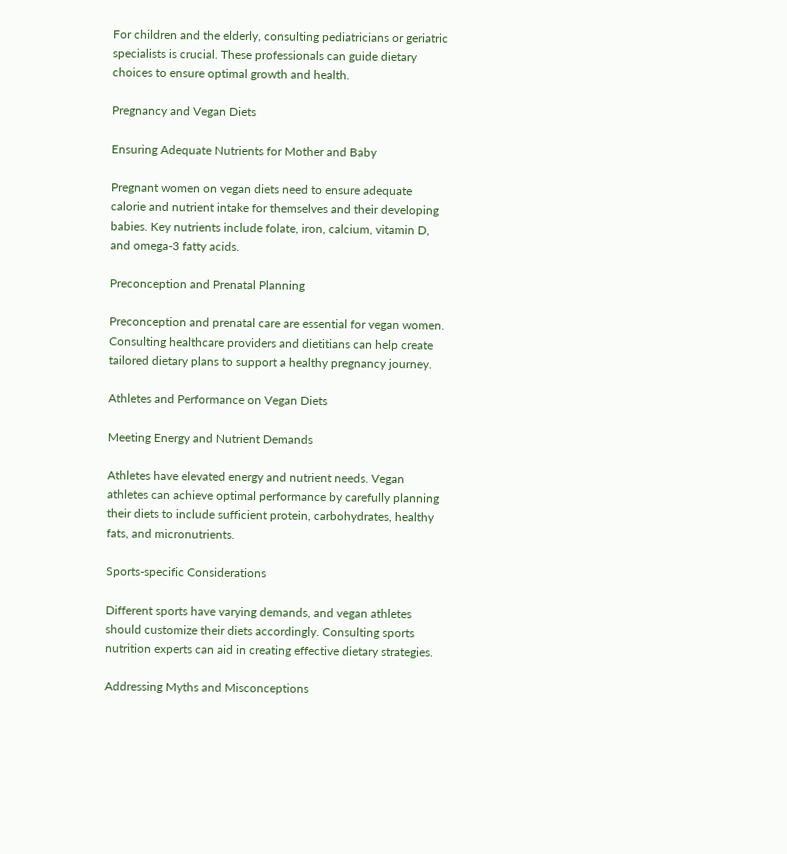For children and the elderly, consulting pediatricians or geriatric specialists is crucial. These professionals can guide dietary choices to ensure optimal growth and health.

Pregnancy and Vegan Diets

Ensuring Adequate Nutrients for Mother and Baby

Pregnant women on vegan diets need to ensure adequate calorie and nutrient intake for themselves and their developing babies. Key nutrients include folate, iron, calcium, vitamin D, and omega-3 fatty acids.

Preconception and Prenatal Planning

Preconception and prenatal care are essential for vegan women. Consulting healthcare providers and dietitians can help create tailored dietary plans to support a healthy pregnancy journey.

Athletes and Performance on Vegan Diets

Meeting Energy and Nutrient Demands

Athletes have elevated energy and nutrient needs. Vegan athletes can achieve optimal performance by carefully planning their diets to include sufficient protein, carbohydrates, healthy fats, and micronutrients.

Sports-specific Considerations

Different sports have varying demands, and vegan athletes should customize their diets accordingly. Consulting sports nutrition experts can aid in creating effective dietary strategies.

Addressing Myths and Misconceptions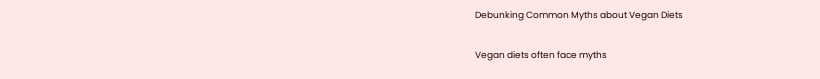Debunking Common Myths about Vegan Diets

Vegan diets often face myths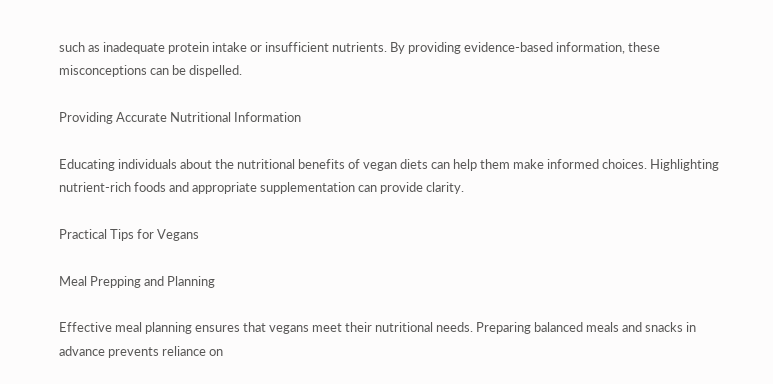such as inadequate protein intake or insufficient nutrients. By providing evidence-based information, these misconceptions can be dispelled.

Providing Accurate Nutritional Information

Educating individuals about the nutritional benefits of vegan diets can help them make informed choices. Highlighting nutrient-rich foods and appropriate supplementation can provide clarity.

Practical Tips for Vegans

Meal Prepping and Planning

Effective meal planning ensures that vegans meet their nutritional needs. Preparing balanced meals and snacks in advance prevents reliance on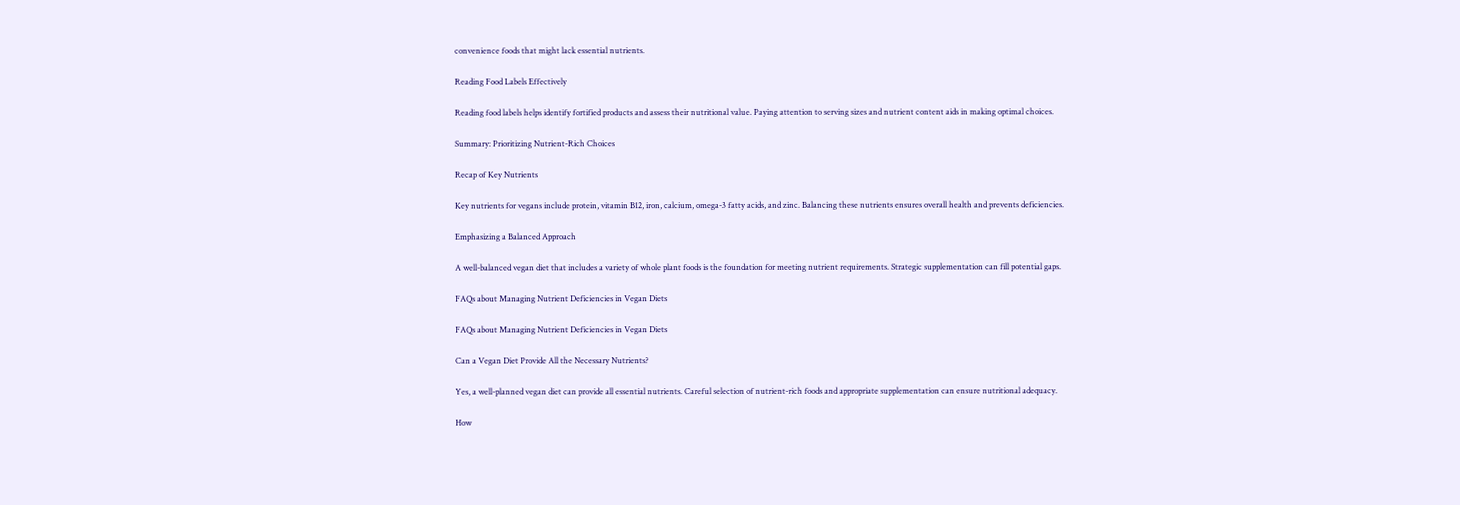convenience foods that might lack essential nutrients.

Reading Food Labels Effectively

Reading food labels helps identify fortified products and assess their nutritional value. Paying attention to serving sizes and nutrient content aids in making optimal choices.

Summary: Prioritizing Nutrient-Rich Choices

Recap of Key Nutrients

Key nutrients for vegans include protein, vitamin B12, iron, calcium, omega-3 fatty acids, and zinc. Balancing these nutrients ensures overall health and prevents deficiencies.

Emphasizing a Balanced Approach

A well-balanced vegan diet that includes a variety of whole plant foods is the foundation for meeting nutrient requirements. Strategic supplementation can fill potential gaps.

FAQs about Managing Nutrient Deficiencies in Vegan Diets

FAQs about Managing Nutrient Deficiencies in Vegan Diets

Can a Vegan Diet Provide All the Necessary Nutrients?

Yes, a well-planned vegan diet can provide all essential nutrients. Careful selection of nutrient-rich foods and appropriate supplementation can ensure nutritional adequacy.

How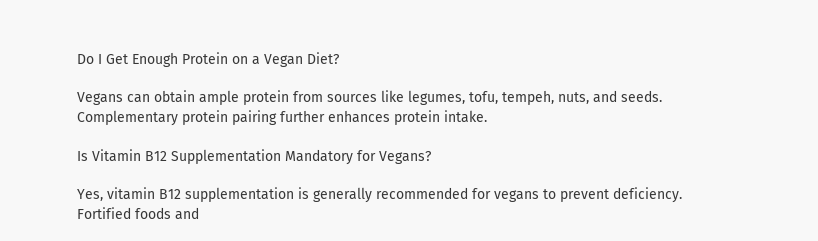Do I Get Enough Protein on a Vegan Diet?

Vegans can obtain ample protein from sources like legumes, tofu, tempeh, nuts, and seeds. Complementary protein pairing further enhances protein intake.

Is Vitamin B12 Supplementation Mandatory for Vegans?

Yes, vitamin B12 supplementation is generally recommended for vegans to prevent deficiency. Fortified foods and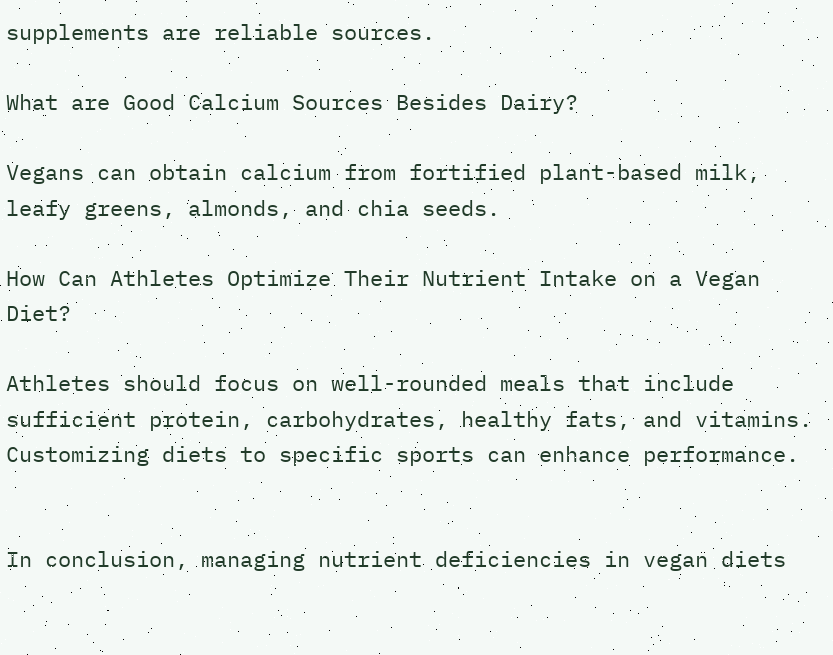supplements are reliable sources.

What are Good Calcium Sources Besides Dairy?

Vegans can obtain calcium from fortified plant-based milk, leafy greens, almonds, and chia seeds.

How Can Athletes Optimize Their Nutrient Intake on a Vegan Diet?

Athletes should focus on well-rounded meals that include sufficient protein, carbohydrates, healthy fats, and vitamins. Customizing diets to specific sports can enhance performance.


In conclusion, managing nutrient deficiencies in vegan diets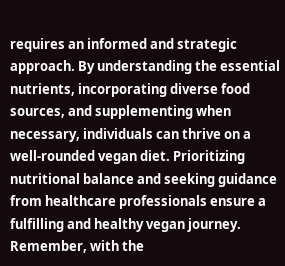requires an informed and strategic approach. By understanding the essential nutrients, incorporating diverse food sources, and supplementing when necessary, individuals can thrive on a well-rounded vegan diet. Prioritizing nutritional balance and seeking guidance from healthcare professionals ensure a fulfilling and healthy vegan journey. Remember, with the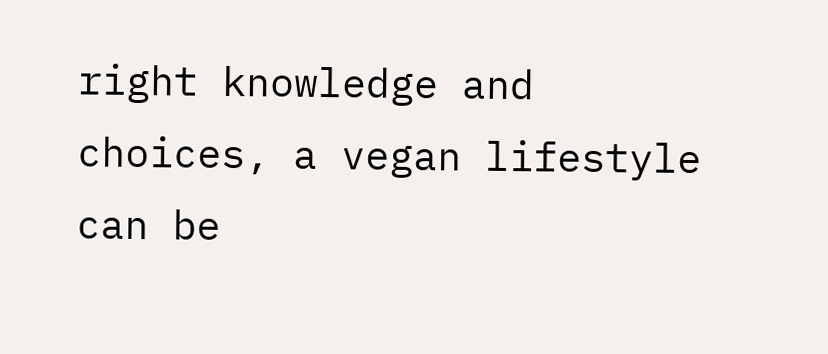right knowledge and choices, a vegan lifestyle can be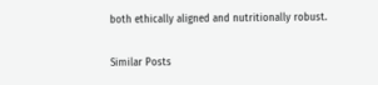both ethically aligned and nutritionally robust.

Similar Posts